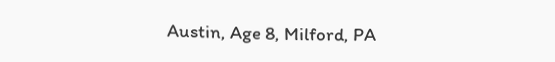Austin, Age 8, Milford, PA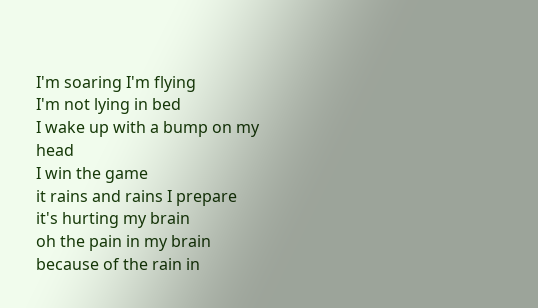I'm soaring I'm flying
I'm not lying in bed
I wake up with a bump on my head
I win the game
it rains and rains I prepare
it's hurting my brain
oh the pain in my brain
because of the rain in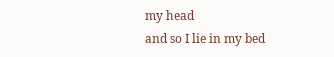my head
and so I lie in my bed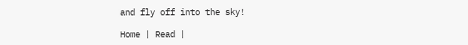and fly off into the sky!

Home | Read |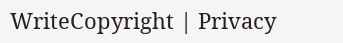WriteCopyright | Privacy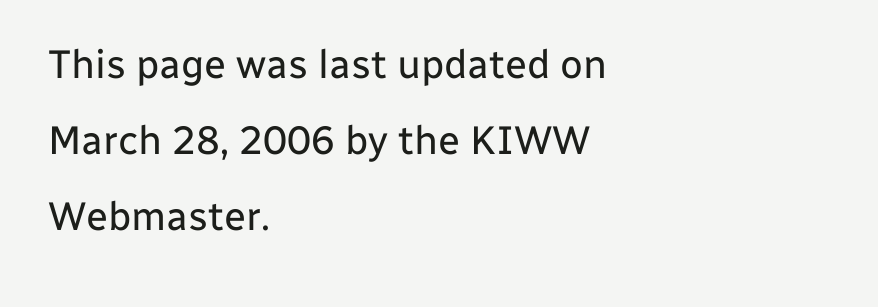This page was last updated on March 28, 2006 by the KIWW Webmaster.